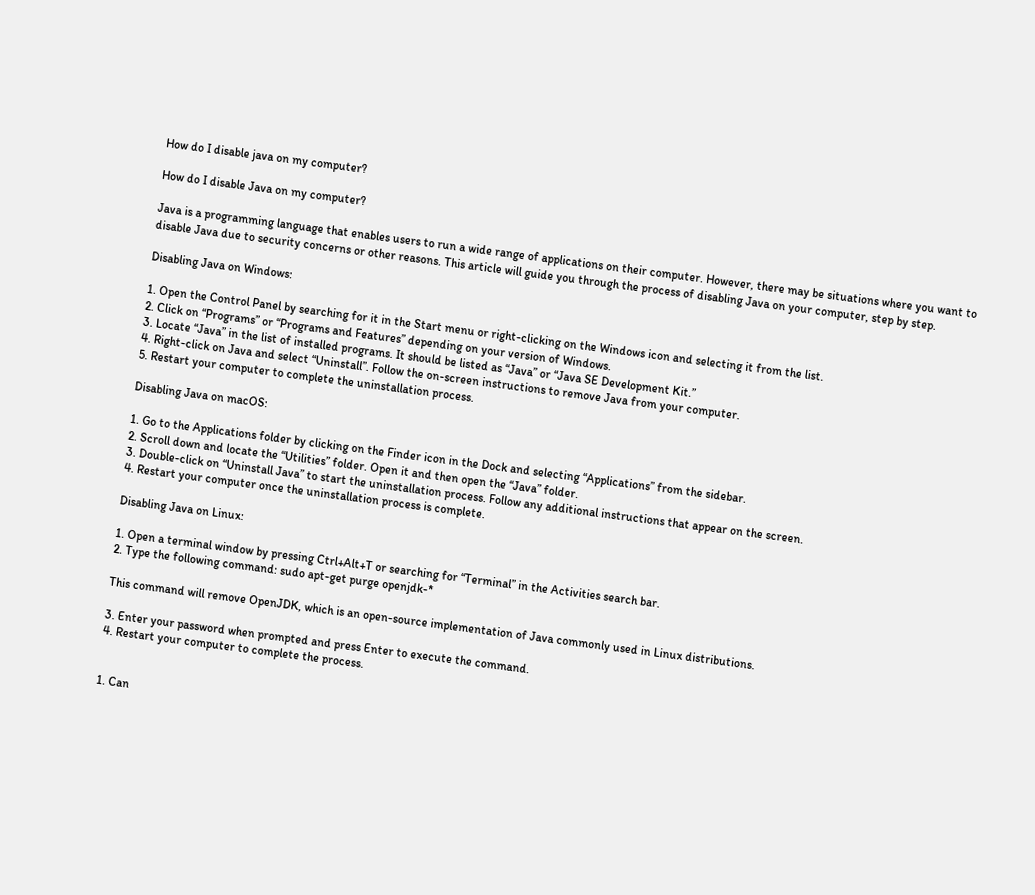How do I disable java on my computer?

How do I disable Java on my computer?

Java is a programming language that enables users to run a wide range of applications on their computer. However, there may be situations where you want to disable Java due to security concerns or other reasons. This article will guide you through the process of disabling Java on your computer, step by step.

Disabling Java on Windows:

1. Open the Control Panel by searching for it in the Start menu or right-clicking on the Windows icon and selecting it from the list.
2. Click on “Programs” or “Programs and Features” depending on your version of Windows.
3. Locate “Java” in the list of installed programs. It should be listed as “Java” or “Java SE Development Kit.”
4. Right-click on Java and select “Uninstall”. Follow the on-screen instructions to remove Java from your computer.
5. Restart your computer to complete the uninstallation process.

Disabling Java on macOS:

1. Go to the Applications folder by clicking on the Finder icon in the Dock and selecting “Applications” from the sidebar.
2. Scroll down and locate the “Utilities” folder. Open it and then open the “Java” folder.
3. Double-click on “Uninstall Java” to start the uninstallation process. Follow any additional instructions that appear on the screen.
4. Restart your computer once the uninstallation process is complete.

Disabling Java on Linux:

1. Open a terminal window by pressing Ctrl+Alt+T or searching for “Terminal” in the Activities search bar.
2. Type the following command: sudo apt-get purge openjdk-*

This command will remove OpenJDK, which is an open-source implementation of Java commonly used in Linux distributions.

3. Enter your password when prompted and press Enter to execute the command.
4. Restart your computer to complete the process.


1. Can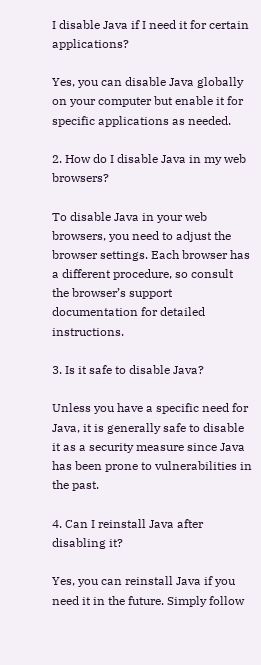I disable Java if I need it for certain applications?

Yes, you can disable Java globally on your computer but enable it for specific applications as needed.

2. How do I disable Java in my web browsers?

To disable Java in your web browsers, you need to adjust the browser settings. Each browser has a different procedure, so consult the browser’s support documentation for detailed instructions.

3. Is it safe to disable Java?

Unless you have a specific need for Java, it is generally safe to disable it as a security measure since Java has been prone to vulnerabilities in the past.

4. Can I reinstall Java after disabling it?

Yes, you can reinstall Java if you need it in the future. Simply follow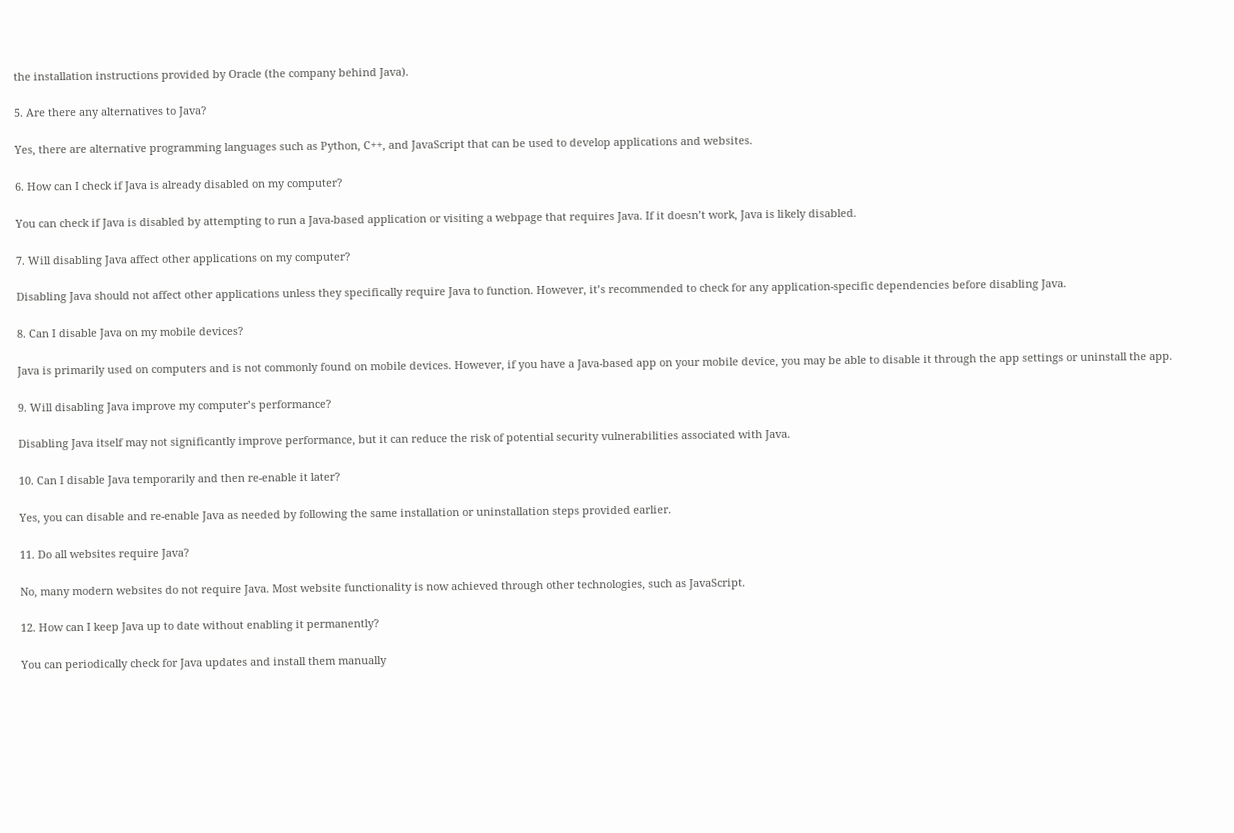the installation instructions provided by Oracle (the company behind Java).

5. Are there any alternatives to Java?

Yes, there are alternative programming languages such as Python, C++, and JavaScript that can be used to develop applications and websites.

6. How can I check if Java is already disabled on my computer?

You can check if Java is disabled by attempting to run a Java-based application or visiting a webpage that requires Java. If it doesn’t work, Java is likely disabled.

7. Will disabling Java affect other applications on my computer?

Disabling Java should not affect other applications unless they specifically require Java to function. However, it’s recommended to check for any application-specific dependencies before disabling Java.

8. Can I disable Java on my mobile devices?

Java is primarily used on computers and is not commonly found on mobile devices. However, if you have a Java-based app on your mobile device, you may be able to disable it through the app settings or uninstall the app.

9. Will disabling Java improve my computer’s performance?

Disabling Java itself may not significantly improve performance, but it can reduce the risk of potential security vulnerabilities associated with Java.

10. Can I disable Java temporarily and then re-enable it later?

Yes, you can disable and re-enable Java as needed by following the same installation or uninstallation steps provided earlier.

11. Do all websites require Java?

No, many modern websites do not require Java. Most website functionality is now achieved through other technologies, such as JavaScript.

12. How can I keep Java up to date without enabling it permanently?

You can periodically check for Java updates and install them manually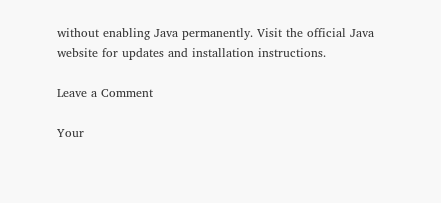without enabling Java permanently. Visit the official Java website for updates and installation instructions.

Leave a Comment

Your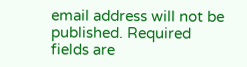email address will not be published. Required fields are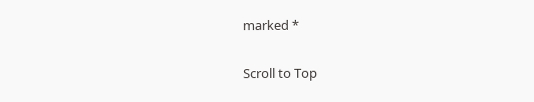marked *

Scroll to Top